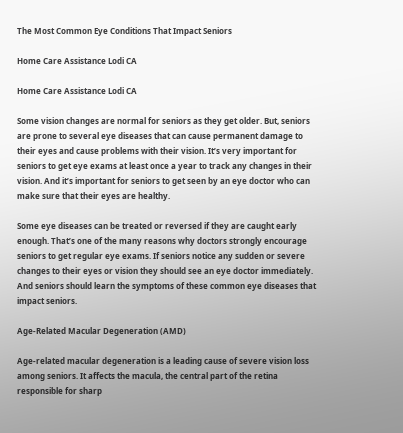The Most Common Eye Conditions That Impact Seniors

Home Care Assistance Lodi CA

Home Care Assistance Lodi CA

Some vision changes are normal for seniors as they get older. But, seniors are prone to several eye diseases that can cause permanent damage to their eyes and cause problems with their vision. It’s very important for seniors to get eye exams at least once a year to track any changes in their vision. And it’s important for seniors to get seen by an eye doctor who can make sure that their eyes are healthy.

Some eye diseases can be treated or reversed if they are caught early enough. That’s one of the many reasons why doctors strongly encourage seniors to get regular eye exams. If seniors notice any sudden or severe changes to their eyes or vision they should see an eye doctor immediately. And seniors should learn the symptoms of these common eye diseases that impact seniors.

Age-Related Macular Degeneration (AMD)

Age-related macular degeneration is a leading cause of severe vision loss among seniors. It affects the macula, the central part of the retina responsible for sharp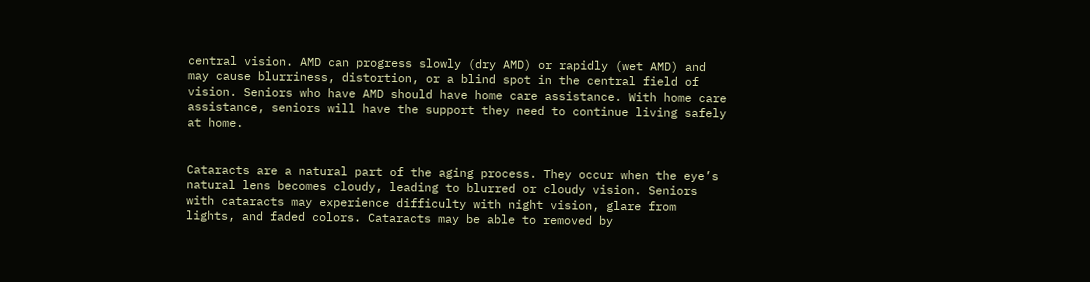central vision. AMD can progress slowly (dry AMD) or rapidly (wet AMD) and may cause blurriness, distortion, or a blind spot in the central field of vision. Seniors who have AMD should have home care assistance. With home care assistance, seniors will have the support they need to continue living safely at home.


Cataracts are a natural part of the aging process. They occur when the eye’s natural lens becomes cloudy, leading to blurred or cloudy vision. Seniors with cataracts may experience difficulty with night vision, glare from lights, and faded colors. Cataracts may be able to removed by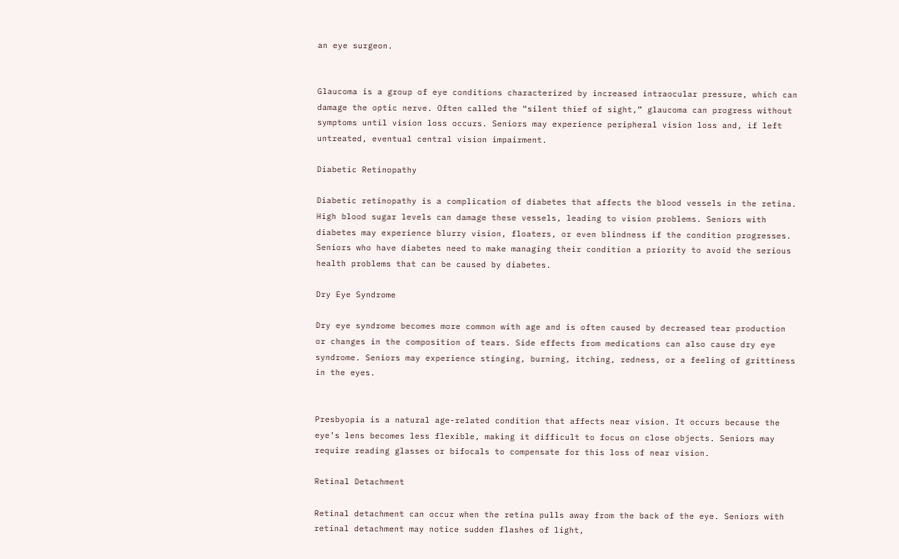an eye surgeon.


Glaucoma is a group of eye conditions characterized by increased intraocular pressure, which can damage the optic nerve. Often called the “silent thief of sight,” glaucoma can progress without symptoms until vision loss occurs. Seniors may experience peripheral vision loss and, if left untreated, eventual central vision impairment.

Diabetic Retinopathy

Diabetic retinopathy is a complication of diabetes that affects the blood vessels in the retina. High blood sugar levels can damage these vessels, leading to vision problems. Seniors with diabetes may experience blurry vision, floaters, or even blindness if the condition progresses. Seniors who have diabetes need to make managing their condition a priority to avoid the serious health problems that can be caused by diabetes.

Dry Eye Syndrome

Dry eye syndrome becomes more common with age and is often caused by decreased tear production or changes in the composition of tears. Side effects from medications can also cause dry eye syndrome. Seniors may experience stinging, burning, itching, redness, or a feeling of grittiness in the eyes.


Presbyopia is a natural age-related condition that affects near vision. It occurs because the eye’s lens becomes less flexible, making it difficult to focus on close objects. Seniors may require reading glasses or bifocals to compensate for this loss of near vision.

Retinal Detachment

Retinal detachment can occur when the retina pulls away from the back of the eye. Seniors with retinal detachment may notice sudden flashes of light,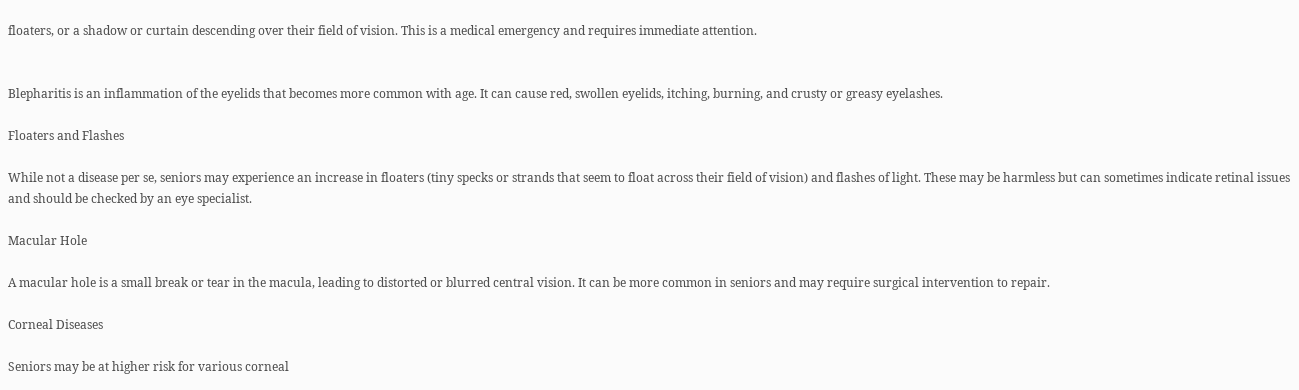floaters, or a shadow or curtain descending over their field of vision. This is a medical emergency and requires immediate attention.


Blepharitis is an inflammation of the eyelids that becomes more common with age. It can cause red, swollen eyelids, itching, burning, and crusty or greasy eyelashes.

Floaters and Flashes

While not a disease per se, seniors may experience an increase in floaters (tiny specks or strands that seem to float across their field of vision) and flashes of light. These may be harmless but can sometimes indicate retinal issues and should be checked by an eye specialist.

Macular Hole

A macular hole is a small break or tear in the macula, leading to distorted or blurred central vision. It can be more common in seniors and may require surgical intervention to repair.

Corneal Diseases

Seniors may be at higher risk for various corneal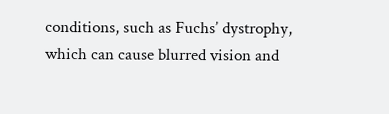conditions, such as Fuchs’ dystrophy, which can cause blurred vision and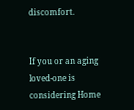discomfort.


If you or an aging loved-one is considering Home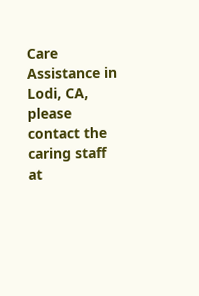Care Assistance in Lodi, CA, please contact the caring staff at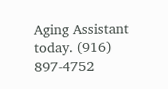Aging Assistant today. (916) 897-4752